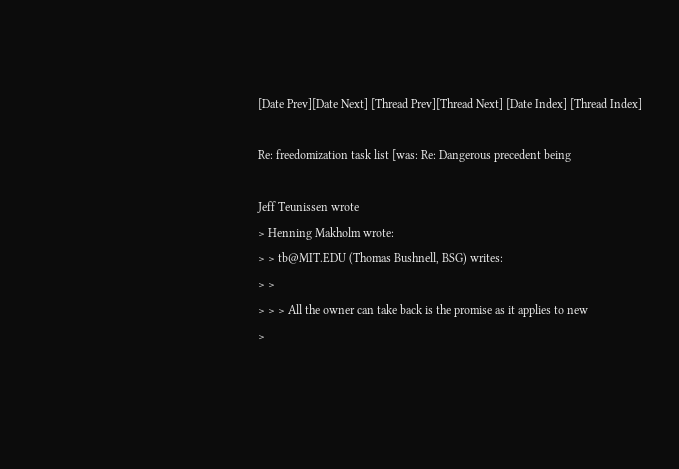[Date Prev][Date Next] [Thread Prev][Thread Next] [Date Index] [Thread Index]

Re: freedomization task list [was: Re: Dangerous precedent being

Jeff Teunissen wrote
> Henning Makholm wrote:
> > tb@MIT.EDU (Thomas Bushnell, BSG) writes:
> >
> > > All the owner can take back is the promise as it applies to new
>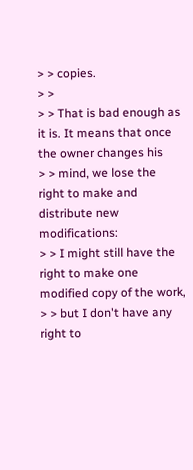> > copies.
> >
> > That is bad enough as it is. It means that once the owner changes his
> > mind, we lose the right to make and distribute new modifications:
> > I might still have the right to make one modified copy of the work,
> > but I don't have any right to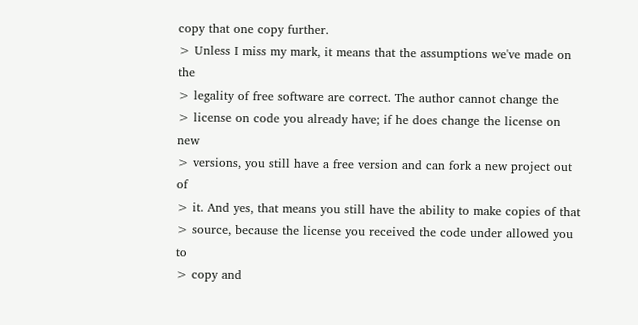copy that one copy further.
> Unless I miss my mark, it means that the assumptions we've made on the
> legality of free software are correct. The author cannot change the
> license on code you already have; if he does change the license on new
> versions, you still have a free version and can fork a new project out of
> it. And yes, that means you still have the ability to make copies of that
> source, because the license you received the code under allowed you to
> copy and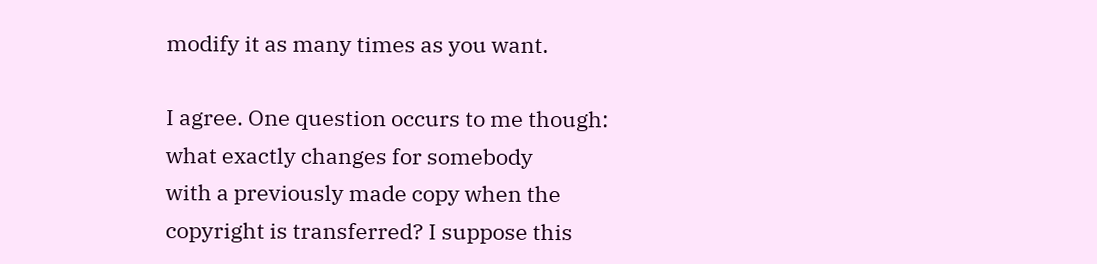modify it as many times as you want.

I agree. One question occurs to me though: what exactly changes for somebody
with a previously made copy when the copyright is transferred? I suppose this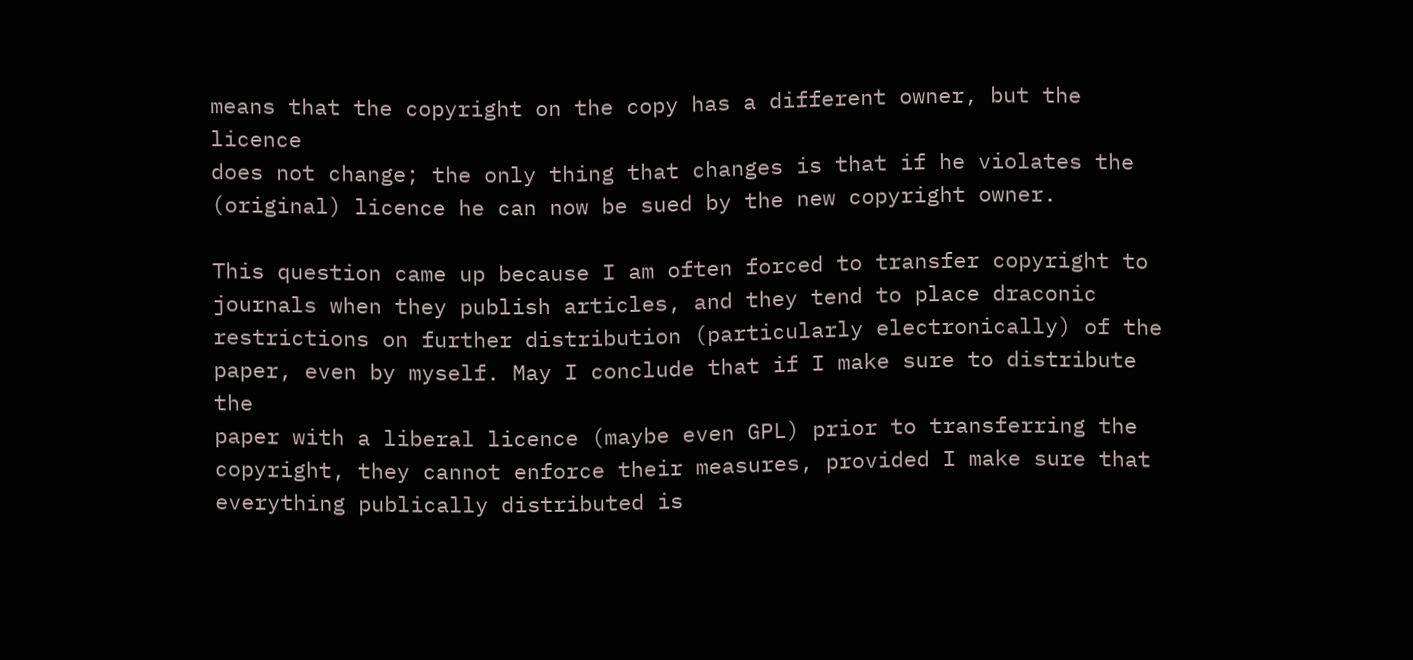means that the copyright on the copy has a different owner, but the licence
does not change; the only thing that changes is that if he violates the
(original) licence he can now be sued by the new copyright owner.

This question came up because I am often forced to transfer copyright to
journals when they publish articles, and they tend to place draconic
restrictions on further distribution (particularly electronically) of the
paper, even by myself. May I conclude that if I make sure to distribute the
paper with a liberal licence (maybe even GPL) prior to transferring the
copyright, they cannot enforce their measures, provided I make sure that
everything publically distributed is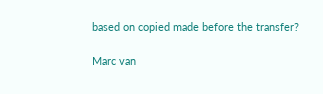based on copied made before the transfer?

Marc van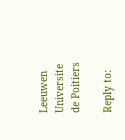Leeuwen
Universite de Poitiers

Reply to: